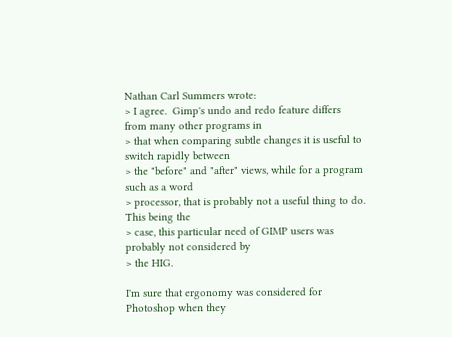Nathan Carl Summers wrote:
> I agree.  Gimp's undo and redo feature differs from many other programs in
> that when comparing subtle changes it is useful to switch rapidly between
> the "before" and "after" views, while for a program such as a word
> processor, that is probably not a useful thing to do.  This being the
> case, this particular need of GIMP users was probably not considered by
> the HIG.

I'm sure that ergonomy was considered for Photoshop when they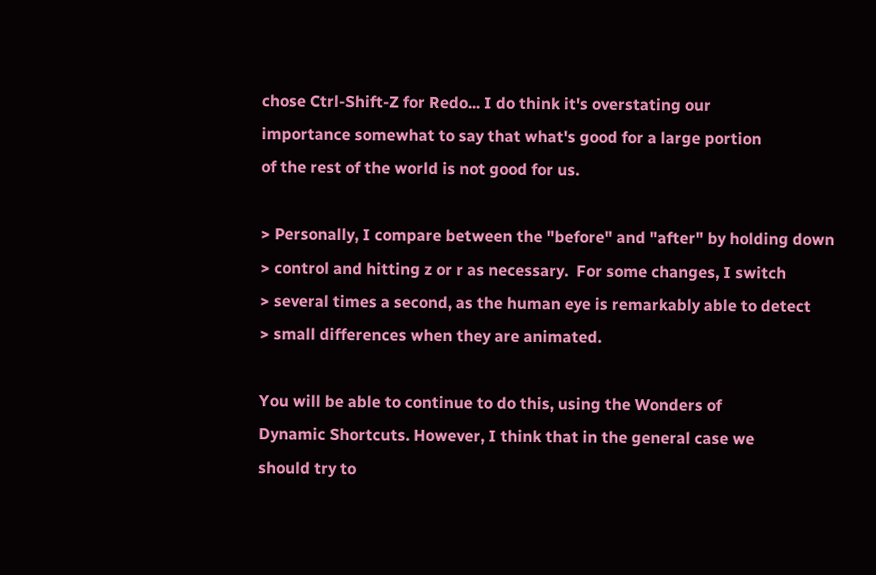chose Ctrl-Shift-Z for Redo... I do think it's overstating our
importance somewhat to say that what's good for a large portion
of the rest of the world is not good for us.

> Personally, I compare between the "before" and "after" by holding down
> control and hitting z or r as necessary.  For some changes, I switch
> several times a second, as the human eye is remarkably able to detect
> small differences when they are animated.

You will be able to continue to do this, using the Wonders of
Dynamic Shortcuts. However, I think that in the general case we
should try to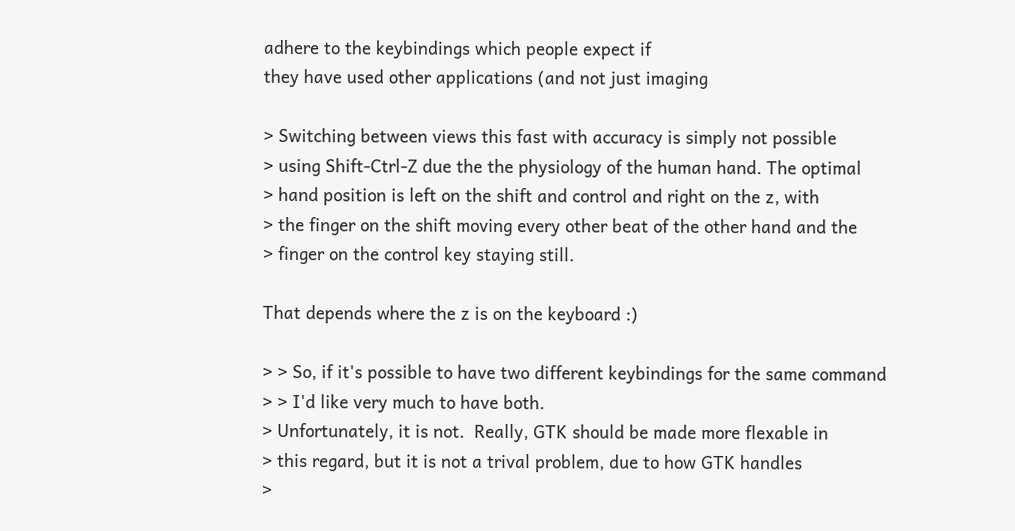adhere to the keybindings which people expect if
they have used other applications (and not just imaging

> Switching between views this fast with accuracy is simply not possible
> using Shift-Ctrl-Z due the the physiology of the human hand. The optimal
> hand position is left on the shift and control and right on the z, with
> the finger on the shift moving every other beat of the other hand and the
> finger on the control key staying still.

That depends where the z is on the keyboard :)

> > So, if it's possible to have two different keybindings for the same command
> > I'd like very much to have both.
> Unfortunately, it is not.  Really, GTK should be made more flexable in
> this regard, but it is not a trival problem, due to how GTK handles
>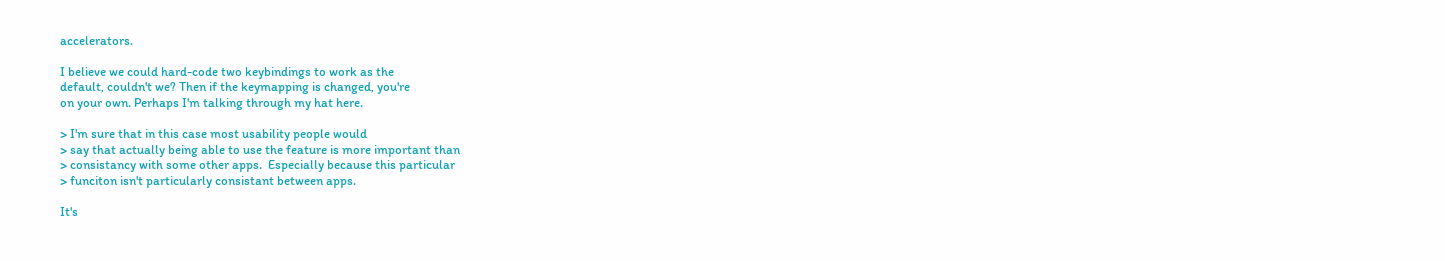accelerators.

I believe we could hard-code two keybindings to work as the
default, couldn't we? Then if the keymapping is changed, you're
on your own. Perhaps I'm talking through my hat here.

> I'm sure that in this case most usability people would
> say that actually being able to use the feature is more important than
> consistancy with some other apps.  Especially because this particular
> funciton isn't particularly consistant between apps.

It's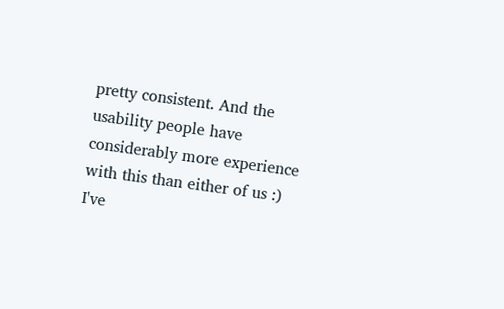pretty consistent. And the usability people have
considerably more experience with this than either of us :)
I've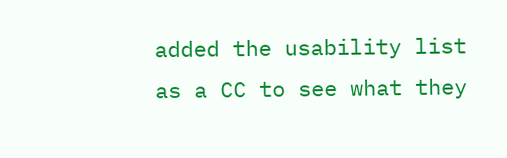added the usability list as a CC to see what they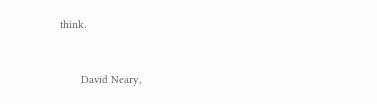think.


       David Neary,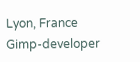Lyon, France
Gimp-developer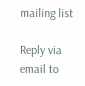mailing list

Reply via email to